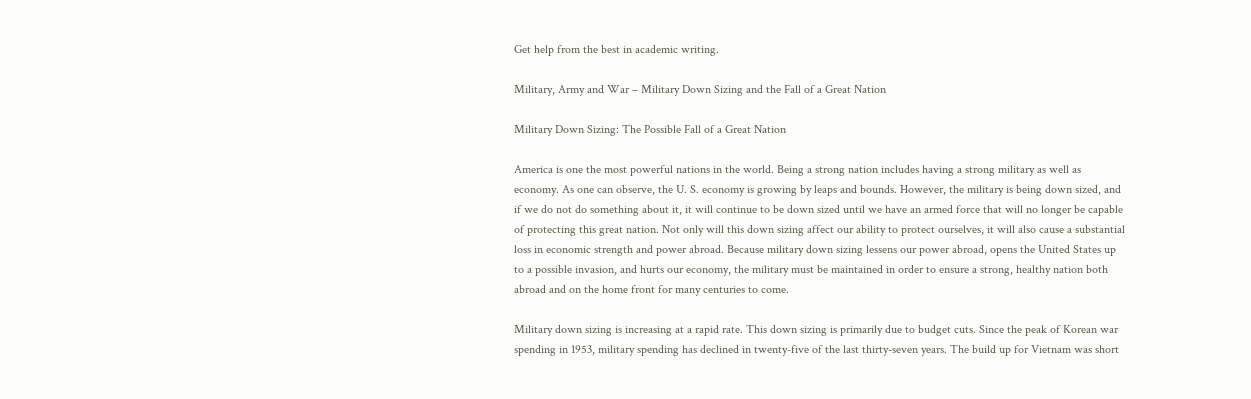Get help from the best in academic writing.

Military, Army and War – Military Down Sizing and the Fall of a Great Nation

Military Down Sizing: The Possible Fall of a Great Nation

America is one the most powerful nations in the world. Being a strong nation includes having a strong military as well as economy. As one can observe, the U. S. economy is growing by leaps and bounds. However, the military is being down sized, and if we do not do something about it, it will continue to be down sized until we have an armed force that will no longer be capable of protecting this great nation. Not only will this down sizing affect our ability to protect ourselves, it will also cause a substantial loss in economic strength and power abroad. Because military down sizing lessens our power abroad, opens the United States up to a possible invasion, and hurts our economy, the military must be maintained in order to ensure a strong, healthy nation both abroad and on the home front for many centuries to come.

Military down sizing is increasing at a rapid rate. This down sizing is primarily due to budget cuts. Since the peak of Korean war spending in 1953, military spending has declined in twenty-five of the last thirty-seven years. The build up for Vietnam was short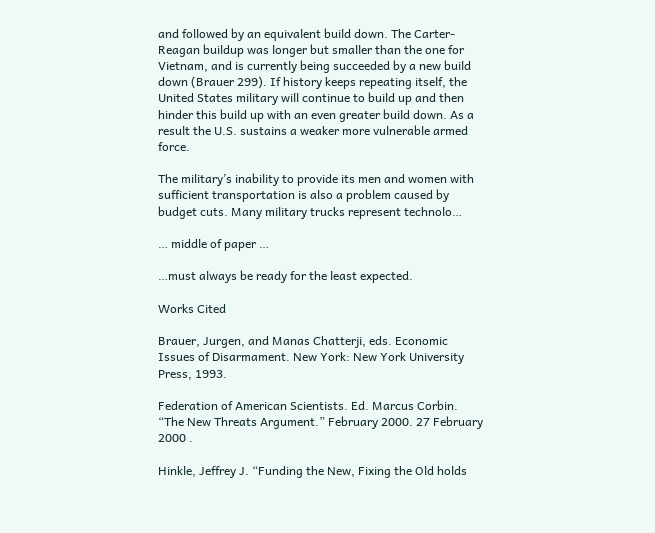and followed by an equivalent build down. The Carter-Reagan buildup was longer but smaller than the one for Vietnam, and is currently being succeeded by a new build down (Brauer 299). If history keeps repeating itself, the United States military will continue to build up and then hinder this build up with an even greater build down. As a result the U.S. sustains a weaker more vulnerable armed force.

The military’s inability to provide its men and women with sufficient transportation is also a problem caused by budget cuts. Many military trucks represent technolo…

… middle of paper …

…must always be ready for the least expected.

Works Cited

Brauer, Jurgen, and Manas Chatterji, eds. Economic Issues of Disarmament. New York: New York University Press, 1993.

Federation of American Scientists. Ed. Marcus Corbin. “The New Threats Argument.” February 2000. 27 February 2000 .

Hinkle, Jeffrey J. “Funding the New, Fixing the Old holds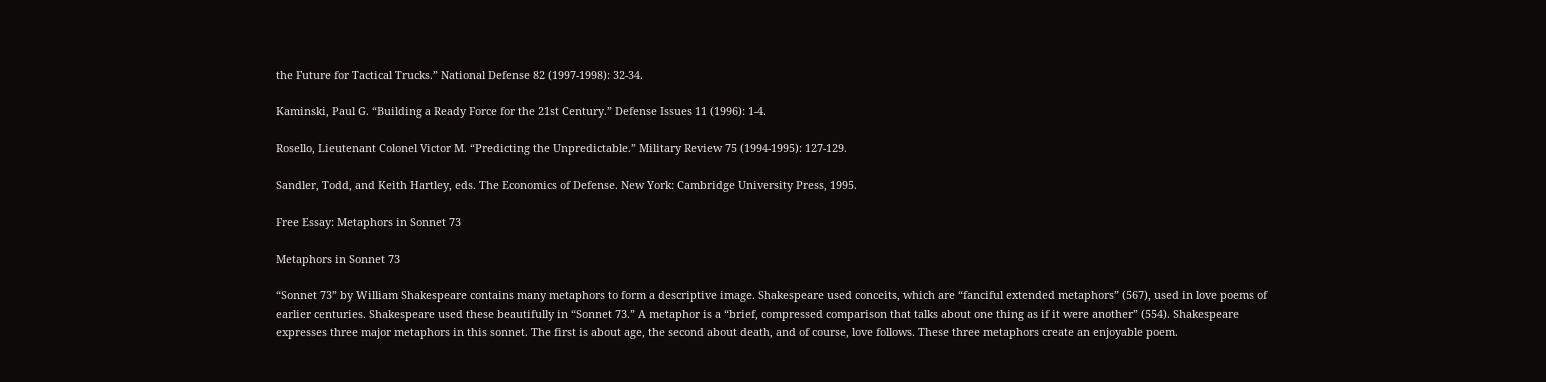the Future for Tactical Trucks.” National Defense 82 (1997-1998): 32-34.

Kaminski, Paul G. “Building a Ready Force for the 21st Century.” Defense Issues 11 (1996): 1-4.

Rosello, Lieutenant Colonel Victor M. “Predicting the Unpredictable.” Military Review 75 (1994-1995): 127-129.

Sandler, Todd, and Keith Hartley, eds. The Economics of Defense. New York: Cambridge University Press, 1995.

Free Essay: Metaphors in Sonnet 73

Metaphors in Sonnet 73

“Sonnet 73” by William Shakespeare contains many metaphors to form a descriptive image. Shakespeare used conceits, which are “fanciful extended metaphors” (567), used in love poems of earlier centuries. Shakespeare used these beautifully in “Sonnet 73.” A metaphor is a “brief, compressed comparison that talks about one thing as if it were another” (554). Shakespeare expresses three major metaphors in this sonnet. The first is about age, the second about death, and of course, love follows. These three metaphors create an enjoyable poem.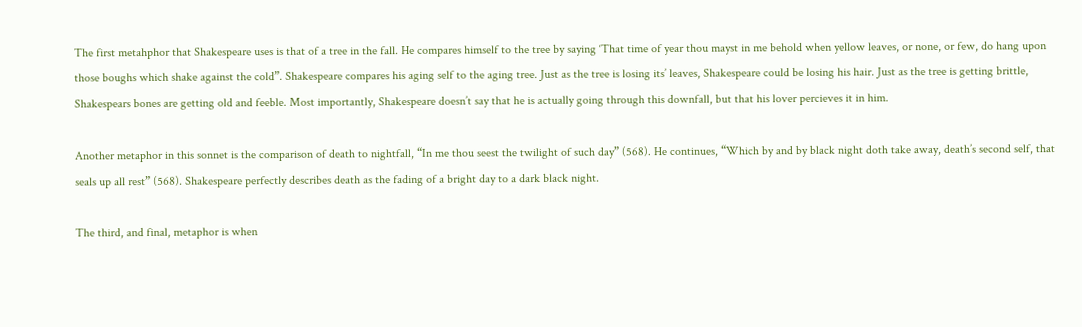The first metahphor that Shakespeare uses is that of a tree in the fall. He compares himself to the tree by saying ‘That time of year thou mayst in me behold when yellow leaves, or none, or few, do hang upon those boughs which shake against the cold”. Shakespeare compares his aging self to the aging tree. Just as the tree is losing its’ leaves, Shakespeare could be losing his hair. Just as the tree is getting brittle, Shakespears bones are getting old and feeble. Most importantly, Shakespeare doesn’t say that he is actually going through this downfall, but that his lover percieves it in him.

Another metaphor in this sonnet is the comparison of death to nightfall, “In me thou seest the twilight of such day” (568). He continues, “Which by and by black night doth take away, death’s second self, that seals up all rest” (568). Shakespeare perfectly describes death as the fading of a bright day to a dark black night.

The third, and final, metaphor is when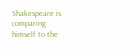Shakespeare is comparing himself to the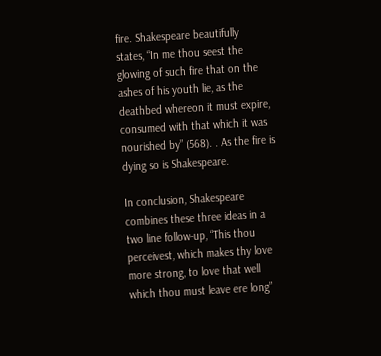fire. Shakespeare beautifully states, “In me thou seest the glowing of such fire that on the ashes of his youth lie, as the deathbed whereon it must expire, consumed with that which it was nourished by” (568). . As the fire is dying so is Shakespeare.

In conclusion, Shakespeare combines these three ideas in a two line follow-up, “This thou perceivest, which makes thy love more strong, to love that well which thou must leave ere long”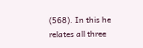(568). In this he relates all three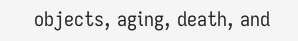objects, aging, death, and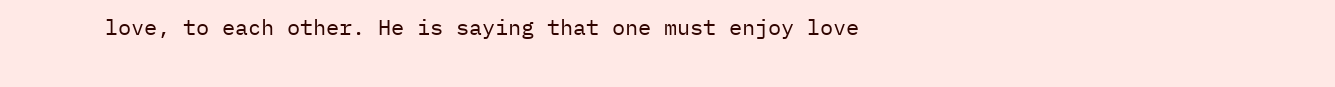love, to each other. He is saying that one must enjoy love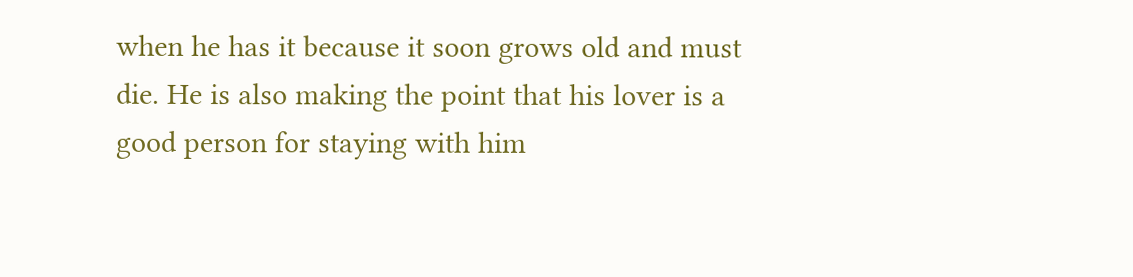when he has it because it soon grows old and must die. He is also making the point that his lover is a good person for staying with him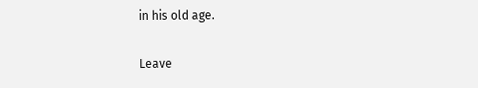in his old age.

Leave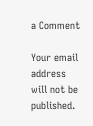a Comment

Your email address will not be published.